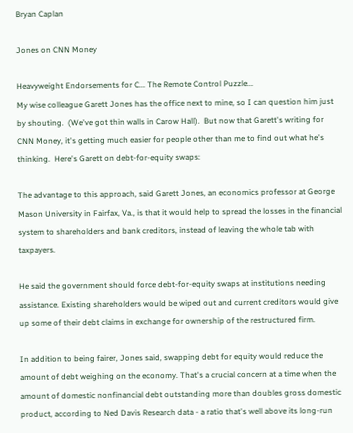Bryan Caplan

Jones on CNN Money

Heavyweight Endorsements for C... The Remote Control Puzzle...
My wise colleague Garett Jones has the office next to mine, so I can question him just by shouting.  (We've got thin walls in Carow Hall).  But now that Garett's writing for CNN Money, it's getting much easier for people other than me to find out what he's thinking.  Here's Garett on debt-for-equity swaps:

The advantage to this approach, said Garett Jones, an economics professor at George Mason University in Fairfax, Va., is that it would help to spread the losses in the financial system to shareholders and bank creditors, instead of leaving the whole tab with taxpayers.

He said the government should force debt-for-equity swaps at institutions needing assistance. Existing shareholders would be wiped out and current creditors would give up some of their debt claims in exchange for ownership of the restructured firm.

In addition to being fairer, Jones said, swapping debt for equity would reduce the amount of debt weighing on the economy. That's a crucial concern at a time when the amount of domestic nonfinancial debt outstanding more than doubles gross domestic product, according to Ned Davis Research data - a ratio that's well above its long-run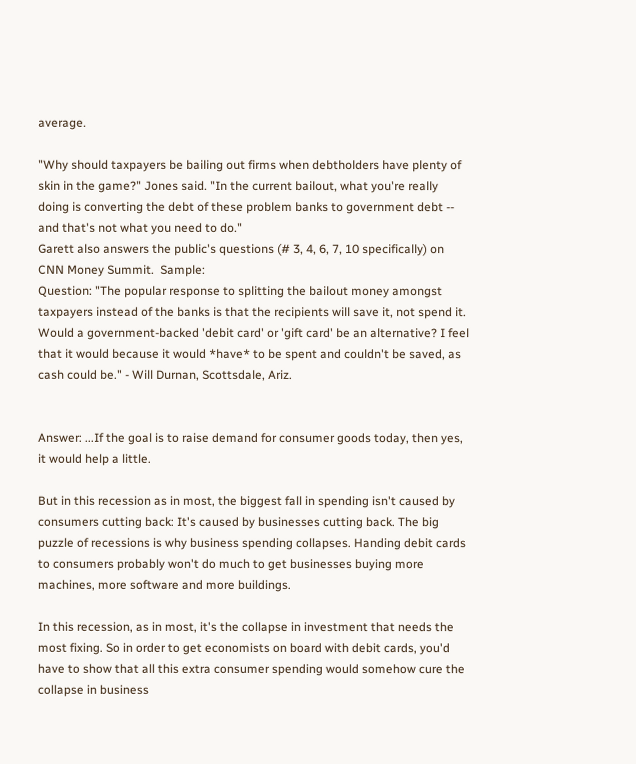average.

"Why should taxpayers be bailing out firms when debtholders have plenty of skin in the game?" Jones said. "In the current bailout, what you're really doing is converting the debt of these problem banks to government debt -- and that's not what you need to do."
Garett also answers the public's questions (# 3, 4, 6, 7, 10 specifically) on CNN Money Summit.  Sample:
Question: "The popular response to splitting the bailout money amongst taxpayers instead of the banks is that the recipients will save it, not spend it. Would a government-backed 'debit card' or 'gift card' be an alternative? I feel that it would because it would *have* to be spent and couldn't be saved, as cash could be." - Will Durnan, Scottsdale, Ariz.


Answer: ...If the goal is to raise demand for consumer goods today, then yes, it would help a little.

But in this recession as in most, the biggest fall in spending isn't caused by consumers cutting back: It's caused by businesses cutting back. The big puzzle of recessions is why business spending collapses. Handing debit cards to consumers probably won't do much to get businesses buying more machines, more software and more buildings.

In this recession, as in most, it's the collapse in investment that needs the most fixing. So in order to get economists on board with debit cards, you'd have to show that all this extra consumer spending would somehow cure the collapse in business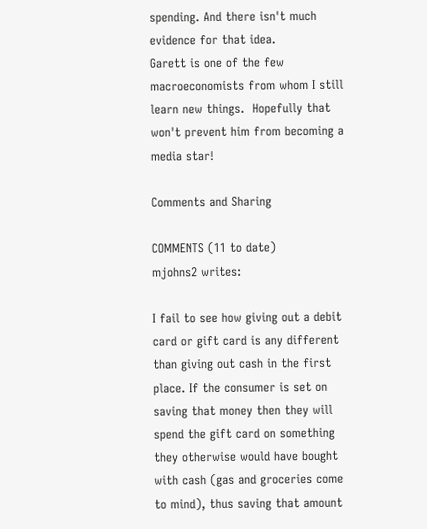spending. And there isn't much evidence for that idea.
Garett is one of the few macroeconomists from whom I still learn new things.  Hopefully that won't prevent him from becoming a media star!

Comments and Sharing

COMMENTS (11 to date)
mjohns2 writes:

I fail to see how giving out a debit card or gift card is any different than giving out cash in the first place. If the consumer is set on saving that money then they will spend the gift card on something they otherwise would have bought with cash (gas and groceries come to mind), thus saving that amount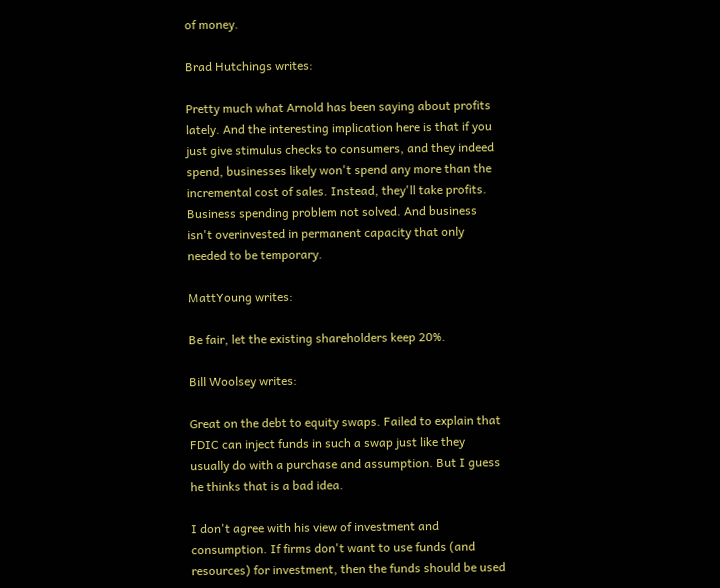of money.

Brad Hutchings writes:

Pretty much what Arnold has been saying about profits lately. And the interesting implication here is that if you just give stimulus checks to consumers, and they indeed spend, businesses likely won't spend any more than the incremental cost of sales. Instead, they'll take profits. Business spending problem not solved. And business isn't overinvested in permanent capacity that only needed to be temporary.

MattYoung writes:

Be fair, let the existing shareholders keep 20%.

Bill Woolsey writes:

Great on the debt to equity swaps. Failed to explain that FDIC can inject funds in such a swap just like they usually do with a purchase and assumption. But I guess he thinks that is a bad idea.

I don't agree with his view of investment and consumption. If firms don't want to use funds (and resources) for investment, then the funds should be used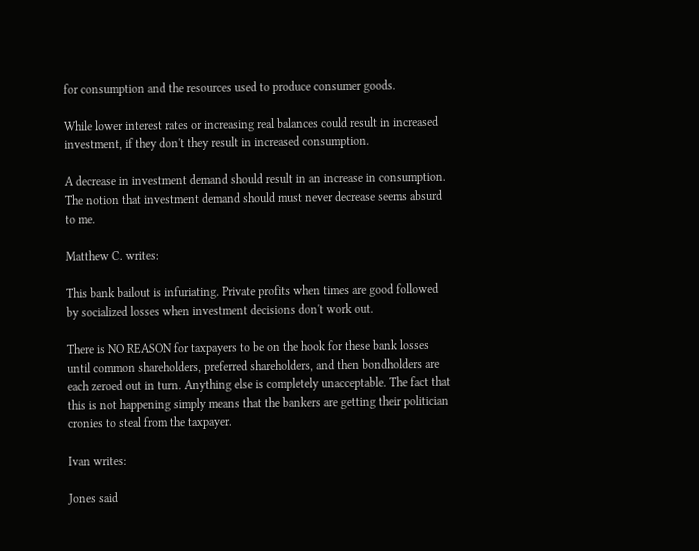for consumption and the resources used to produce consumer goods.

While lower interest rates or increasing real balances could result in increased investment, if they don't they result in increased consumption.

A decrease in investment demand should result in an increase in consumption. The notion that investment demand should must never decrease seems absurd to me.

Matthew C. writes:

This bank bailout is infuriating. Private profits when times are good followed by socialized losses when investment decisions don't work out.

There is NO REASON for taxpayers to be on the hook for these bank losses until common shareholders, preferred shareholders, and then bondholders are each zeroed out in turn. Anything else is completely unacceptable. The fact that this is not happening simply means that the bankers are getting their politician cronies to steal from the taxpayer.

Ivan writes:

Jones said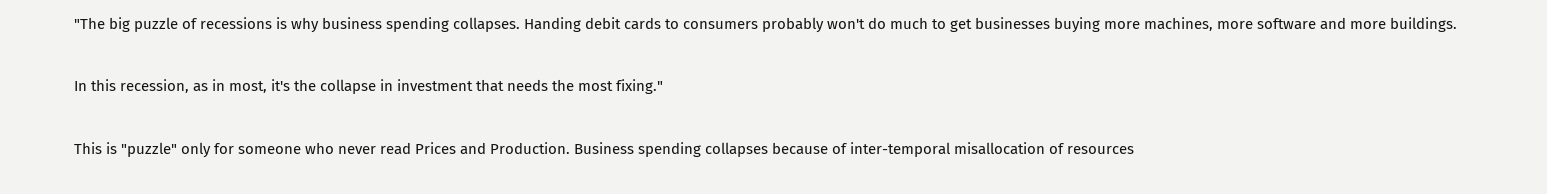"The big puzzle of recessions is why business spending collapses. Handing debit cards to consumers probably won't do much to get businesses buying more machines, more software and more buildings.

In this recession, as in most, it's the collapse in investment that needs the most fixing."

This is "puzzle" only for someone who never read Prices and Production. Business spending collapses because of inter-temporal misallocation of resources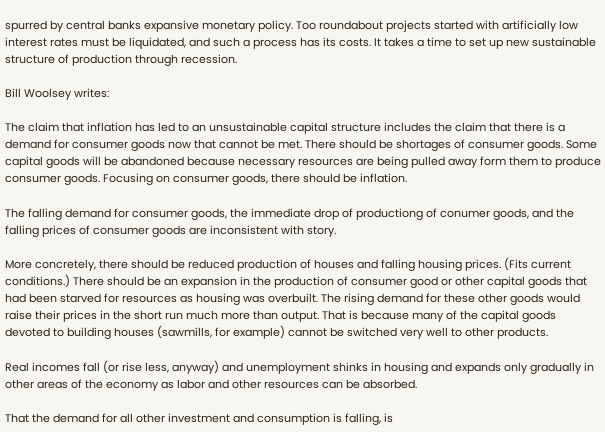spurred by central banks expansive monetary policy. Too roundabout projects started with artificially low interest rates must be liquidated, and such a process has its costs. It takes a time to set up new sustainable structure of production through recession.

Bill Woolsey writes:

The claim that inflation has led to an unsustainable capital structure includes the claim that there is a demand for consumer goods now that cannot be met. There should be shortages of consumer goods. Some capital goods will be abandoned because necessary resources are being pulled away form them to produce consumer goods. Focusing on consumer goods, there should be inflation.

The falling demand for consumer goods, the immediate drop of productiong of conumer goods, and the falling prices of consumer goods are inconsistent with story.

More concretely, there should be reduced production of houses and falling housing prices. (Fits current conditions.) There should be an expansion in the production of consumer good or other capital goods that had been starved for resources as housing was overbuilt. The rising demand for these other goods would raise their prices in the short run much more than output. That is because many of the capital goods devoted to building houses (sawmills, for example) cannot be switched very well to other products.

Real incomes fall (or rise less, anyway) and unemployment shinks in housing and expands only gradually in other areas of the economy as labor and other resources can be absorbed.

That the demand for all other investment and consumption is falling, is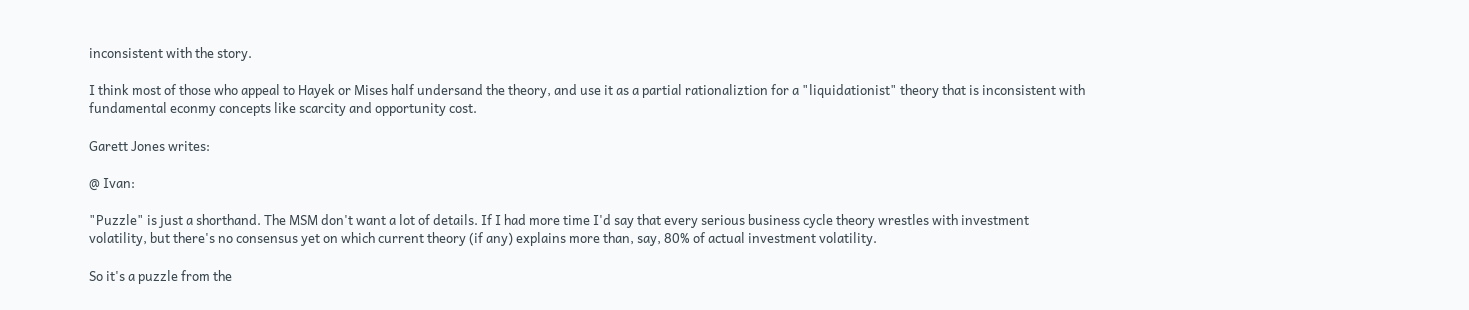inconsistent with the story.

I think most of those who appeal to Hayek or Mises half undersand the theory, and use it as a partial rationaliztion for a "liquidationist" theory that is inconsistent with fundamental econmy concepts like scarcity and opportunity cost.

Garett Jones writes:

@ Ivan:

"Puzzle" is just a shorthand. The MSM don't want a lot of details. If I had more time I'd say that every serious business cycle theory wrestles with investment volatility, but there's no consensus yet on which current theory (if any) explains more than, say, 80% of actual investment volatility.

So it's a puzzle from the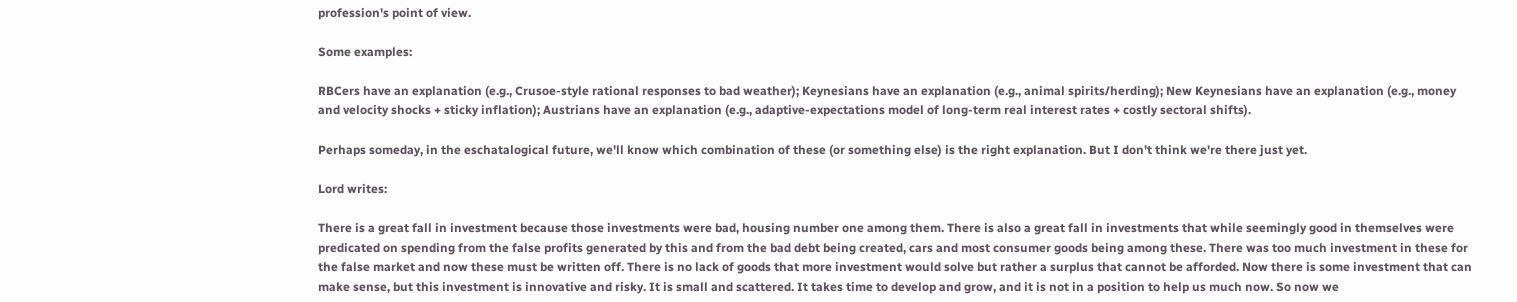profession's point of view.

Some examples:

RBCers have an explanation (e.g., Crusoe-style rational responses to bad weather); Keynesians have an explanation (e.g., animal spirits/herding); New Keynesians have an explanation (e.g., money and velocity shocks + sticky inflation); Austrians have an explanation (e.g., adaptive-expectations model of long-term real interest rates + costly sectoral shifts).

Perhaps someday, in the eschatalogical future, we'll know which combination of these (or something else) is the right explanation. But I don't think we're there just yet.

Lord writes:

There is a great fall in investment because those investments were bad, housing number one among them. There is also a great fall in investments that while seemingly good in themselves were predicated on spending from the false profits generated by this and from the bad debt being created, cars and most consumer goods being among these. There was too much investment in these for the false market and now these must be written off. There is no lack of goods that more investment would solve but rather a surplus that cannot be afforded. Now there is some investment that can make sense, but this investment is innovative and risky. It is small and scattered. It takes time to develop and grow, and it is not in a position to help us much now. So now we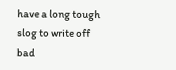have a long tough slog to write off bad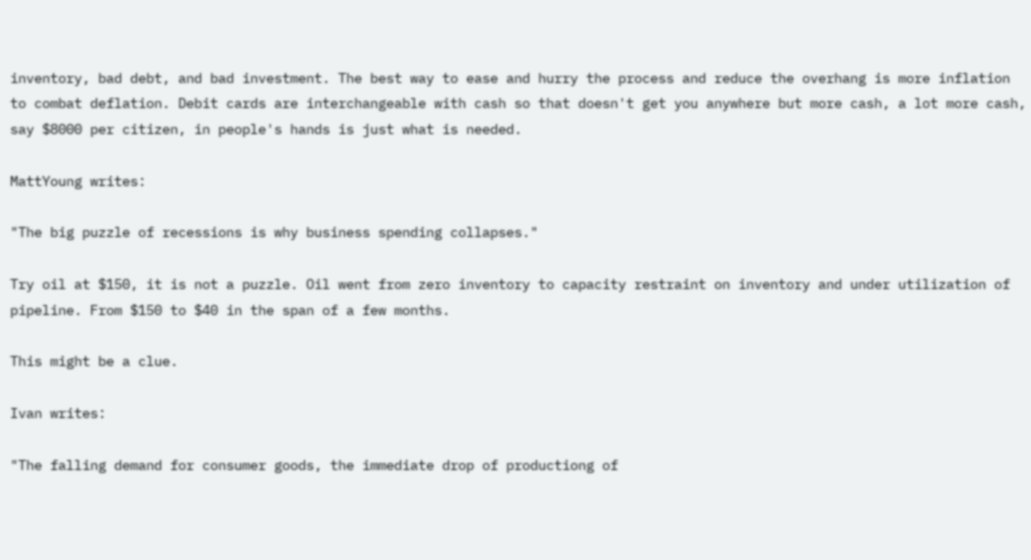inventory, bad debt, and bad investment. The best way to ease and hurry the process and reduce the overhang is more inflation to combat deflation. Debit cards are interchangeable with cash so that doesn't get you anywhere but more cash, a lot more cash, say $8000 per citizen, in people's hands is just what is needed.

MattYoung writes:

"The big puzzle of recessions is why business spending collapses."

Try oil at $150, it is not a puzzle. Oil went from zero inventory to capacity restraint on inventory and under utilization of pipeline. From $150 to $40 in the span of a few months.

This might be a clue.

Ivan writes:

"The falling demand for consumer goods, the immediate drop of productiong of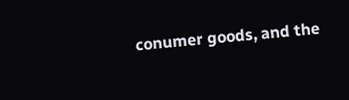conumer goods, and the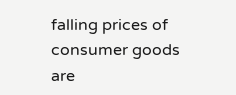falling prices of consumer goods are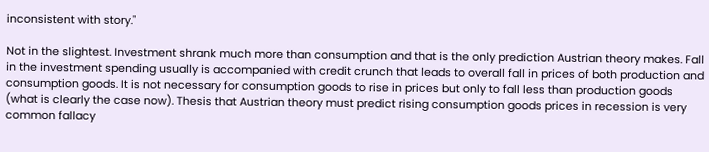inconsistent with story."

Not in the slightest. Investment shrank much more than consumption and that is the only prediction Austrian theory makes. Fall in the investment spending usually is accompanied with credit crunch that leads to overall fall in prices of both production and consumption goods. It is not necessary for consumption goods to rise in prices but only to fall less than production goods (what is clearly the case now). Thesis that Austrian theory must predict rising consumption goods prices in recession is very common fallacy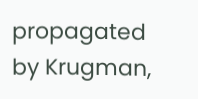propagated by Krugman,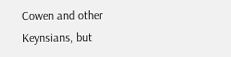Cowen and other Keynsians, but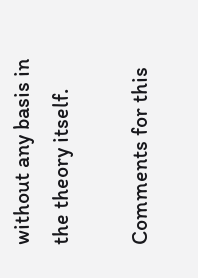without any basis in the theory itself.

Comments for this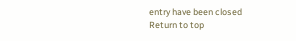entry have been closed
Return to top